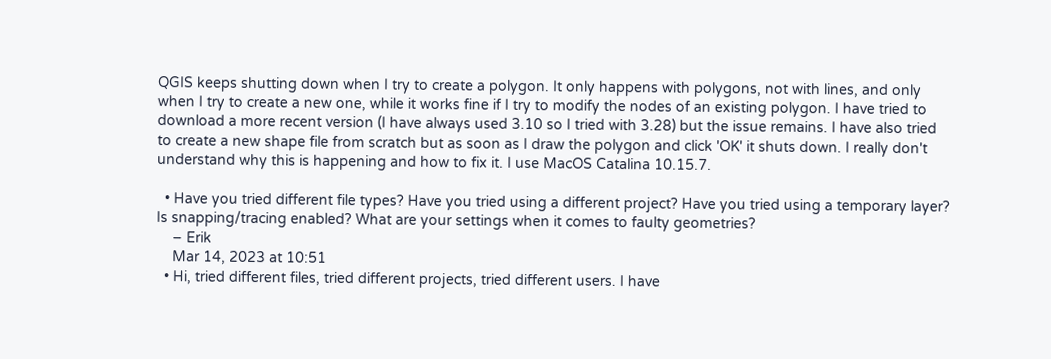QGIS keeps shutting down when I try to create a polygon. It only happens with polygons, not with lines, and only when I try to create a new one, while it works fine if I try to modify the nodes of an existing polygon. I have tried to download a more recent version (I have always used 3.10 so I tried with 3.28) but the issue remains. I have also tried to create a new shape file from scratch but as soon as I draw the polygon and click 'OK' it shuts down. I really don't understand why this is happening and how to fix it. I use MacOS Catalina 10.15.7.

  • Have you tried different file types? Have you tried using a different project? Have you tried using a temporary layer? Is snapping/tracing enabled? What are your settings when it comes to faulty geometries?
    – Erik
    Mar 14, 2023 at 10:51
  • Hi, tried different files, tried different projects, tried different users. I have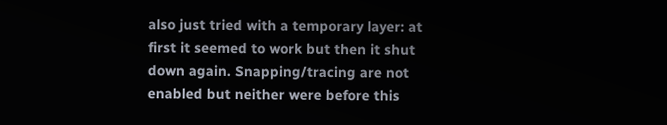also just tried with a temporary layer: at first it seemed to work but then it shut down again. Snapping/tracing are not enabled but neither were before this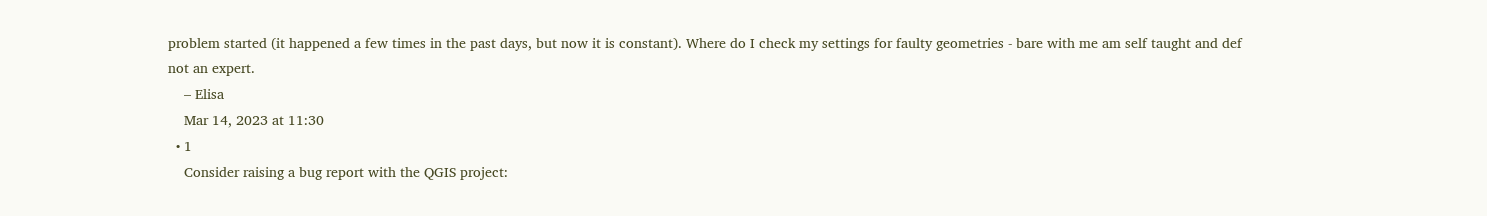problem started (it happened a few times in the past days, but now it is constant). Where do I check my settings for faulty geometries - bare with me am self taught and def not an expert.
    – Elisa
    Mar 14, 2023 at 11:30
  • 1
    Consider raising a bug report with the QGIS project: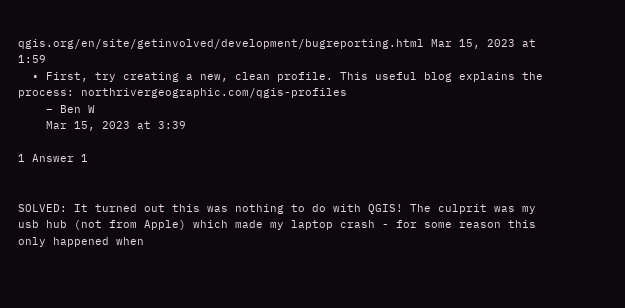qgis.org/en/site/getinvolved/development/bugreporting.html Mar 15, 2023 at 1:59
  • First, try creating a new, clean profile. This useful blog explains the process: northrivergeographic.com/qgis-profiles
    – Ben W
    Mar 15, 2023 at 3:39

1 Answer 1


SOLVED: It turned out this was nothing to do with QGIS! The culprit was my usb hub (not from Apple) which made my laptop crash - for some reason this only happened when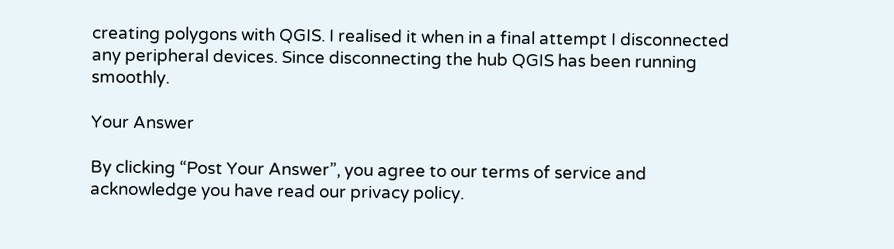creating polygons with QGIS. I realised it when in a final attempt I disconnected any peripheral devices. Since disconnecting the hub QGIS has been running smoothly.

Your Answer

By clicking “Post Your Answer”, you agree to our terms of service and acknowledge you have read our privacy policy.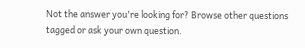Not the answer you're looking for? Browse other questions tagged or ask your own question.